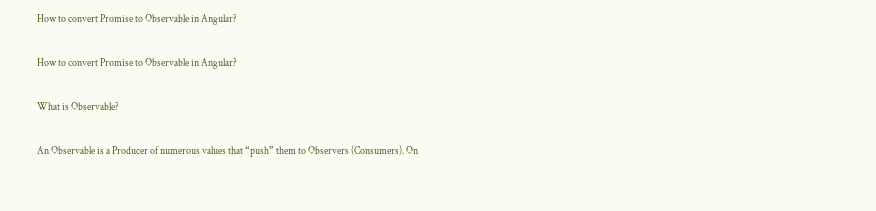How to convert Promise to Observable in Angular?

How to convert Promise to Observable in Angular?

What is Observable?

An Observable is a Producer of numerous values that “push” them to Observers (Consumers). On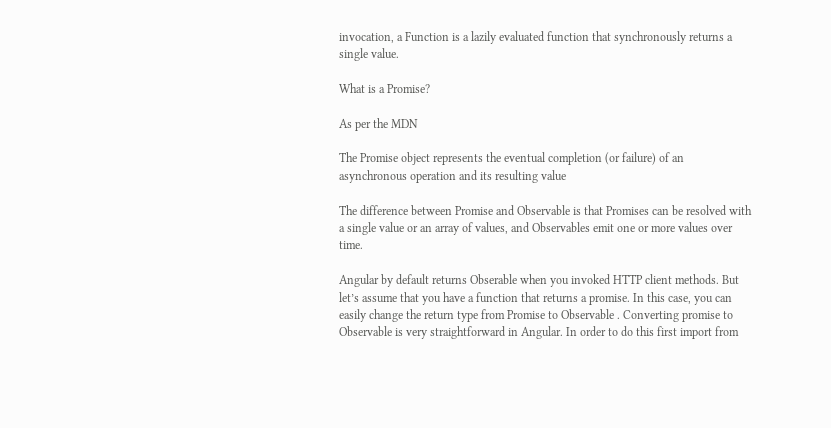invocation, a Function is a lazily evaluated function that synchronously returns a single value.

What is a Promise?

As per the MDN

The Promise object represents the eventual completion (or failure) of an asynchronous operation and its resulting value

The difference between Promise and Observable is that Promises can be resolved with a single value or an array of values, and Observables emit one or more values over time.

Angular by default returns Obserable when you invoked HTTP client methods. But let’s assume that you have a function that returns a promise. In this case, you can easily change the return type from Promise to Observable . Converting promise to Observable is very straightforward in Angular. In order to do this first import from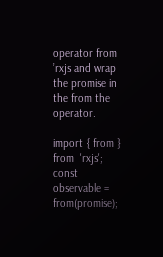operator from ’rxjs and wrap the promise in the from the operator.

import { from } from  'rxjs';
const observable = from(promise);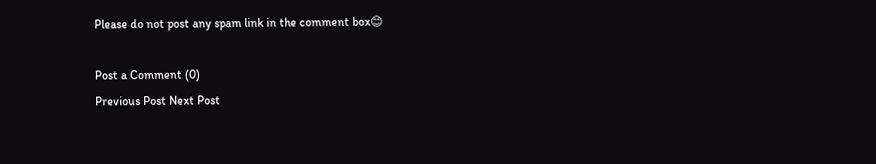Please do not post any spam link in the comment box😊

Post a Comment (0)
Previous Post Next Post